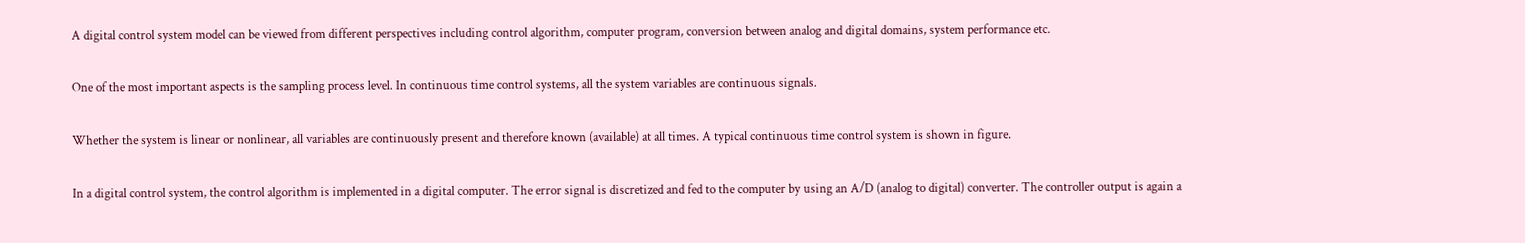A digital control system model can be viewed from different perspectives including control algorithm, computer program, conversion between analog and digital domains, system performance etc.

One of the most important aspects is the sampling process level. In continuous time control systems, all the system variables are continuous signals.

Whether the system is linear or nonlinear, all variables are continuously present and therefore known (available) at all times. A typical continuous time control system is shown in figure.

In a digital control system, the control algorithm is implemented in a digital computer. The error signal is discretized and fed to the computer by using an A/D (analog to digital) converter. The controller output is again a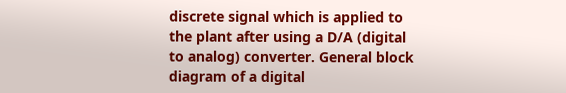discrete signal which is applied to the plant after using a D/A (digital to analog) converter. General block diagram of a digital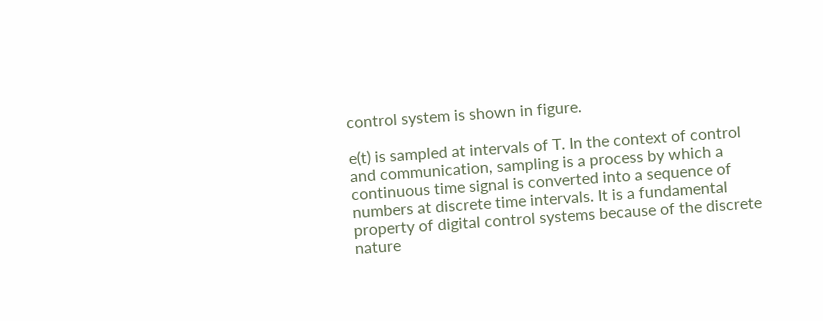control system is shown in figure.

e(t) is sampled at intervals of T. In the context of control and communication, sampling is a process by which a continuous time signal is converted into a sequence of numbers at discrete time intervals. It is a fundamental property of digital control systems because of the discrete nature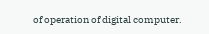of operation of digital computer.